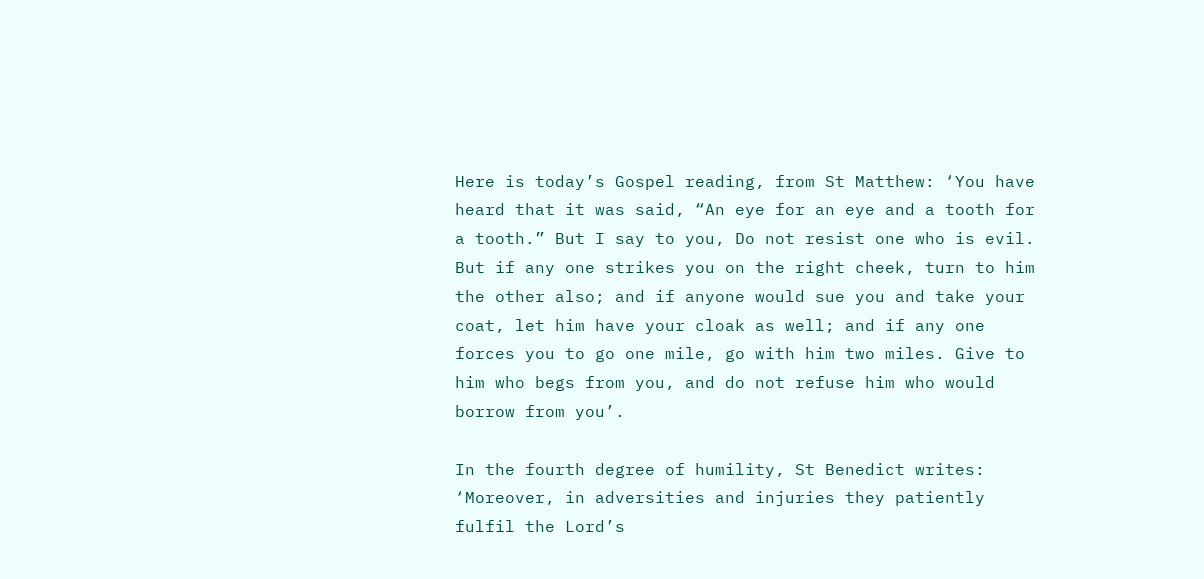Here is today’s Gospel reading, from St Matthew: ‘You have heard that it was said, “An eye for an eye and a tooth for a tooth.” But I say to you, Do not resist one who is evil. But if any one strikes you on the right cheek, turn to him the other also; and if anyone would sue you and take your coat, let him have your cloak as well; and if any one forces you to go one mile, go with him two miles. Give to him who begs from you, and do not refuse him who would borrow from you’.

In the fourth degree of humility, St Benedict writes: ‘Moreover, in adversities and injuries they patiently fulfil the Lord’s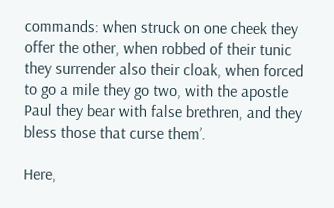commands: when struck on one cheek they offer the other, when robbed of their tunic they surrender also their cloak, when forced to go a mile they go two, with the apostle Paul they bear with false brethren, and they bless those that curse them’.

Here,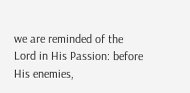we are reminded of the Lord in His Passion: before His enemies,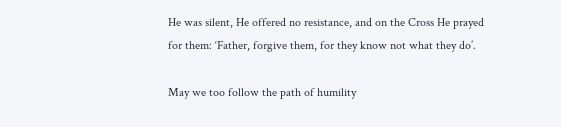He was silent, He offered no resistance, and on the Cross He prayed for them: ‘Father, forgive them, for they know not what they do’.

May we too follow the path of humility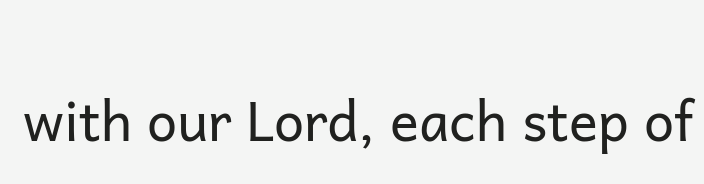with our Lord, each step of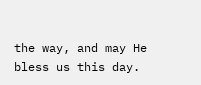the way, and may He bless us this day.